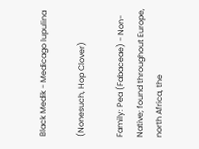Black Medik - Medicago lupulina

(Nonesuch, Hop Clover)

Family: Pea (Fabaceae) - Non-Native; found throughout Europe, north Africa, the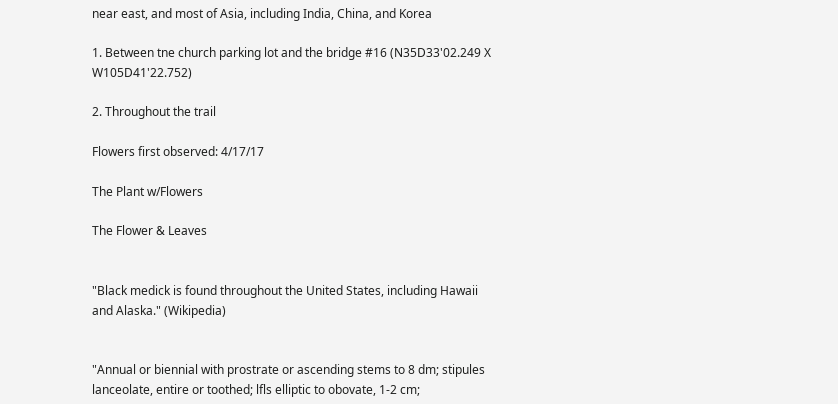near east, and most of Asia, including India, China, and Korea

1. Between tne church parking lot and the bridge #16 (N35D33'02.249 X W105D41'22.752)

2. Throughout the trail

Flowers first observed: 4/17/17

The Plant w/Flowers

The Flower & Leaves


"Black medick is found throughout the United States, including Hawaii and Alaska." (Wikipedia)


"Annual or biennial with prostrate or ascending stems to 8 dm; stipules lanceolate, entire or toothed; lfls elliptic to obovate, 1-2 cm;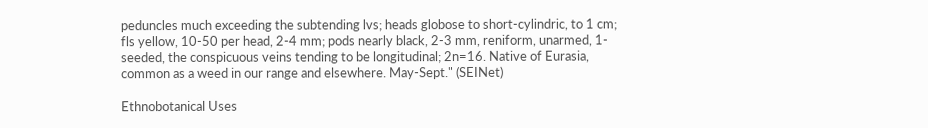peduncles much exceeding the subtending lvs; heads globose to short-cylindric, to 1 cm; fls yellow, 10-50 per head, 2-4 mm; pods nearly black, 2-3 mm, reniform, unarmed, 1-seeded, the conspicuous veins tending to be longitudinal; 2n=16. Native of Eurasia, common as a weed in our range and elsewhere. May-Sept." (SEINet)

Ethnobotanical Uses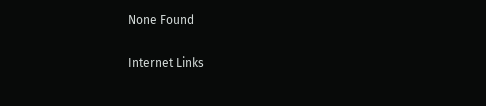None Found

Internet Links